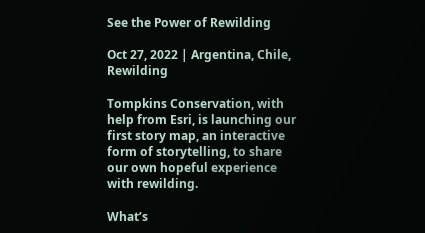See the Power of Rewilding

Oct 27, 2022 | Argentina, Chile, Rewilding

Tompkins Conservation, with help from Esri, is launching our first story map, an interactive form of storytelling, to share our own hopeful experience with rewilding.

What’s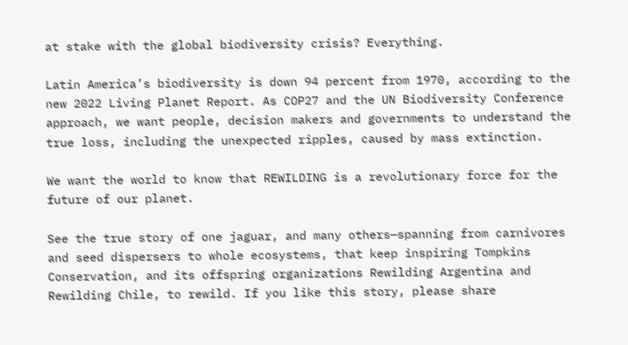at stake with the global biodiversity crisis? Everything.

Latin America’s biodiversity is down 94 percent from 1970, according to the new 2022 Living Planet Report. As COP27 and the UN Biodiversity Conference approach, we want people, decision makers and governments to understand the true loss, including the unexpected ripples, caused by mass extinction.

We want the world to know that REWILDING is a revolutionary force for the future of our planet.

See the true story of one jaguar, and many others—spanning from carnivores and seed dispersers to whole ecosystems, that keep inspiring Tompkins Conservation, and its offspring organizations Rewilding Argentina and Rewilding Chile, to rewild. If you like this story, please share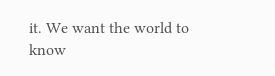it. We want the world to know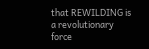that REWILDING is a revolutionary force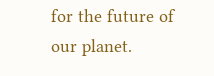for the future of our planet.